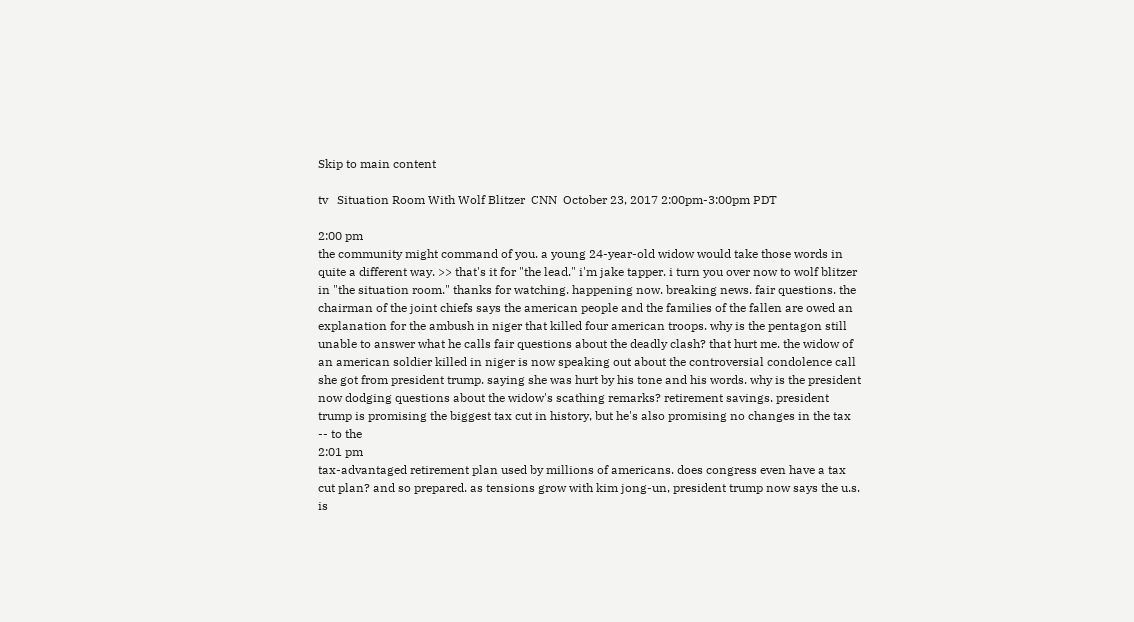Skip to main content

tv   Situation Room With Wolf Blitzer  CNN  October 23, 2017 2:00pm-3:00pm PDT

2:00 pm
the community might command of you. a young 24-year-old widow would take those words in quite a different way. >> that's it for "the lead." i'm jake tapper. i turn you over now to wolf blitzer in "the situation room." thanks for watching. happening now. breaking news. fair questions. the chairman of the joint chiefs says the american people and the families of the fallen are owed an explanation for the ambush in niger that killed four american troops. why is the pentagon still unable to answer what he calls fair questions about the deadly clash? that hurt me. the widow of an american soldier killed in niger is now speaking out about the controversial condolence call she got from president trump. saying she was hurt by his tone and his words. why is the president now dodging questions about the widow's scathing remarks? retirement savings. president trump is promising the biggest tax cut in history, but he's also promising no changes in the tax -- to the
2:01 pm
tax-advantaged retirement plan used by millions of americans. does congress even have a tax cut plan? and so prepared. as tensions grow with kim jong-un, president trump now says the u.s. is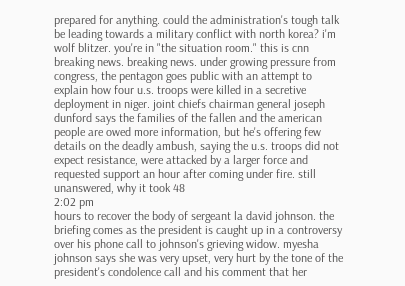prepared for anything. could the administration's tough talk be leading towards a military conflict with north korea? i'm wolf blitzer. you're in "the situation room." this is cnn breaking news. breaking news. under growing pressure from congress, the pentagon goes public with an attempt to explain how four u.s. troops were killed in a secretive deployment in niger. joint chiefs chairman general joseph dunford says the families of the fallen and the american people are owed more information, but he's offering few details on the deadly ambush, saying the u.s. troops did not expect resistance, were attacked by a larger force and requested support an hour after coming under fire. still unanswered, why it took 48
2:02 pm
hours to recover the body of sergeant la david johnson. the briefing comes as the president is caught up in a controversy over his phone call to johnson's grieving widow. myesha johnson says she was very upset, very hurt by the tone of the president's condolence call and his comment that her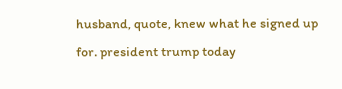husband, quote, knew what he signed up for. president trump today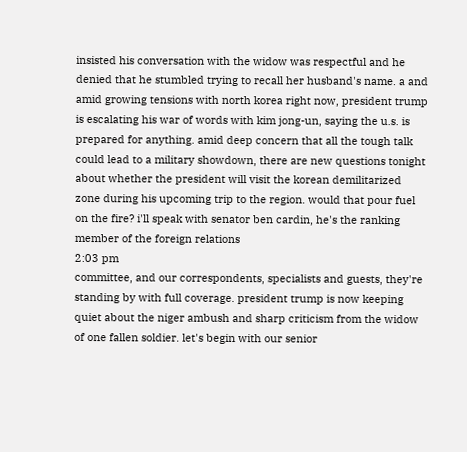insisted his conversation with the widow was respectful and he denied that he stumbled trying to recall her husband's name. a and amid growing tensions with north korea right now, president trump is escalating his war of words with kim jong-un, saying the u.s. is prepared for anything. amid deep concern that all the tough talk could lead to a military showdown, there are new questions tonight about whether the president will visit the korean demilitarized zone during his upcoming trip to the region. would that pour fuel on the fire? i'll speak with senator ben cardin, he's the ranking member of the foreign relations
2:03 pm
committee, and our correspondents, specialists and guests, they're standing by with full coverage. president trump is now keeping quiet about the niger ambush and sharp criticism from the widow of one fallen soldier. let's begin with our senior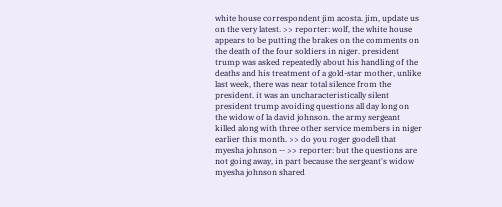white house correspondent jim acosta. jim, update us on the very latest. >> reporter: wolf, the white house appears to be putting the brakes on the comments on the death of the four soldiers in niger. president trump was asked repeatedly about his handling of the deaths and his treatment of a gold-star mother, unlike last week, there was near total silence from the president. it was an uncharacteristically silent president trump avoiding questions all day long on the widow of la david johnson. the army sergeant killed along with three other service members in niger earlier this month. >> do you roger goodell that myesha johnson -- >> reporter: but the questions are not going away, in part because the sergeant's widow myesha johnson shared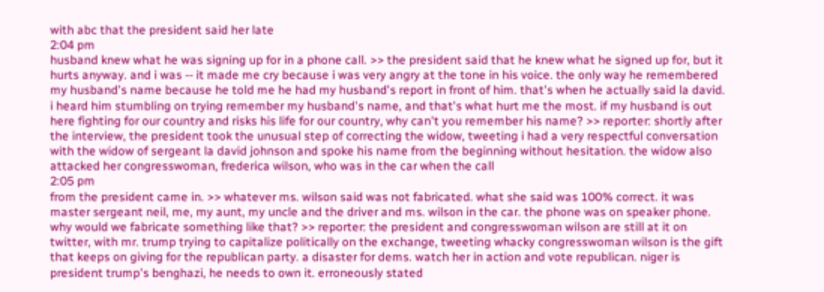with abc that the president said her late
2:04 pm
husband knew what he was signing up for in a phone call. >> the president said that he knew what he signed up for, but it hurts anyway. and i was -- it made me cry because i was very angry at the tone in his voice. the only way he remembered my husband's name because he told me he had my husband's report in front of him. that's when he actually said la david. i heard him stumbling on trying remember my husband's name, and that's what hurt me the most. if my husband is out here fighting for our country and risks his life for our country, why can't you remember his name? >> reporter: shortly after the interview, the president took the unusual step of correcting the widow, tweeting i had a very respectful conversation with the widow of sergeant la david johnson and spoke his name from the beginning without hesitation. the widow also attacked her congresswoman, frederica wilson, who was in the car when the call
2:05 pm
from the president came in. >> whatever ms. wilson said was not fabricated. what she said was 100% correct. it was master sergeant neil, me, my aunt, my uncle and the driver and ms. wilson in the car. the phone was on speaker phone. why would we fabricate something like that? >> reporter: the president and congresswoman wilson are still at it on twitter, with mr. trump trying to capitalize politically on the exchange, tweeting whacky congresswoman wilson is the gift that keeps on giving for the republican party. a disaster for dems. watch her in action and vote republican. niger is president trump's benghazi, he needs to own it. erroneously stated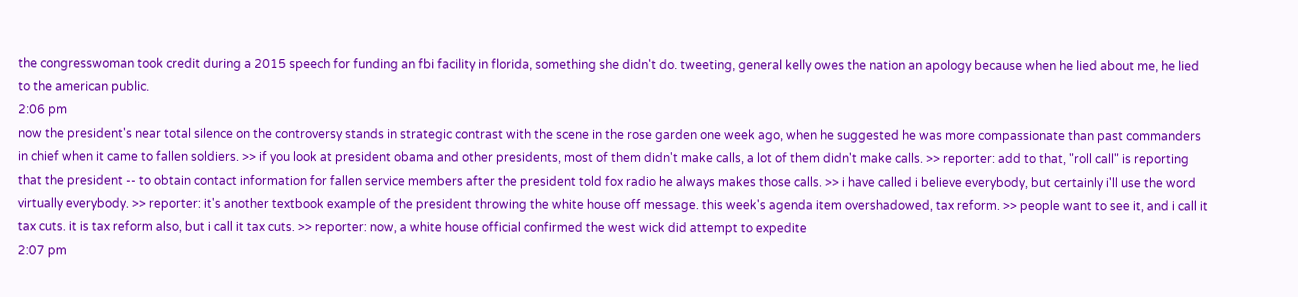the congresswoman took credit during a 2015 speech for funding an fbi facility in florida, something she didn't do. tweeting, general kelly owes the nation an apology because when he lied about me, he lied to the american public.
2:06 pm
now the president's near total silence on the controversy stands in strategic contrast with the scene in the rose garden one week ago, when he suggested he was more compassionate than past commanders in chief when it came to fallen soldiers. >> if you look at president obama and other presidents, most of them didn't make calls, a lot of them didn't make calls. >> reporter: add to that, "roll call" is reporting that the president -- to obtain contact information for fallen service members after the president told fox radio he always makes those calls. >> i have called i believe everybody, but certainly i'll use the word virtually everybody. >> reporter: it's another textbook example of the president throwing the white house off message. this week's agenda item overshadowed, tax reform. >> people want to see it, and i call it tax cuts. it is tax reform also, but i call it tax cuts. >> reporter: now, a white house official confirmed the west wick did attempt to expedite
2:07 pm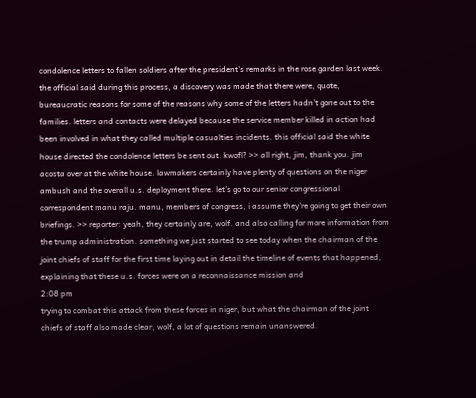condolence letters to fallen soldiers after the president's remarks in the rose garden last week. the official said during this process, a discovery was made that there were, quote, bureaucratic reasons for some of the reasons why some of the letters hadn't gone out to the families. letters and contacts were delayed because the service member killed in action had been involved in what they called multiple casualties incidents. this official said the white house directed the condolence letters be sent out. kwofl? >> all right, jim, thank you. jim acosta over at the white house. lawmakers certainly have plenty of questions on the niger ambush and the overall u.s. deployment there. let's go to our senior congressional correspondent manu raju. manu, members of congress, i assume they're going to get their own briefings. >> reporter: yeah, they certainly are, wolf. and also calling for more information from the trump administration. something we just started to see today when the chairman of the joint chiefs of staff for the first time laying out in detail the timeline of events that happened, explaining that these u.s. forces were on a reconnaissance mission and
2:08 pm
trying to combat this attack from these forces in niger, but what the chairman of the joint chiefs of staff also made clear, wolf, a lot of questions remain unanswered.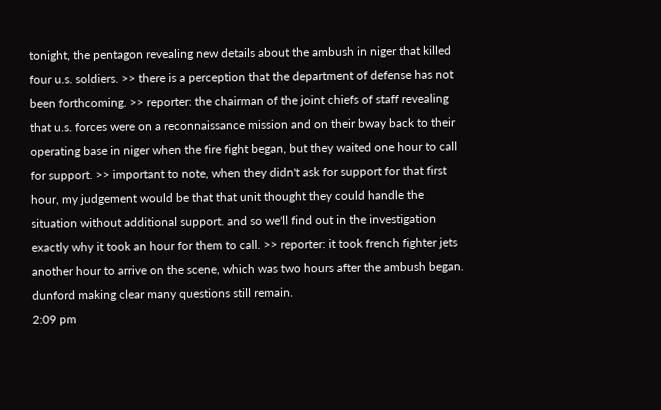tonight, the pentagon revealing new details about the ambush in niger that killed four u.s. soldiers. >> there is a perception that the department of defense has not been forthcoming. >> reporter: the chairman of the joint chiefs of staff revealing that u.s. forces were on a reconnaissance mission and on their bway back to their operating base in niger when the fire fight began, but they waited one hour to call for support. >> important to note, when they didn't ask for support for that first hour, my judgement would be that that unit thought they could handle the situation without additional support. and so we'll find out in the investigation exactly why it took an hour for them to call. >> reporter: it took french fighter jets another hour to arrive on the scene, which was two hours after the ambush began. dunford making clear many questions still remain.
2:09 pm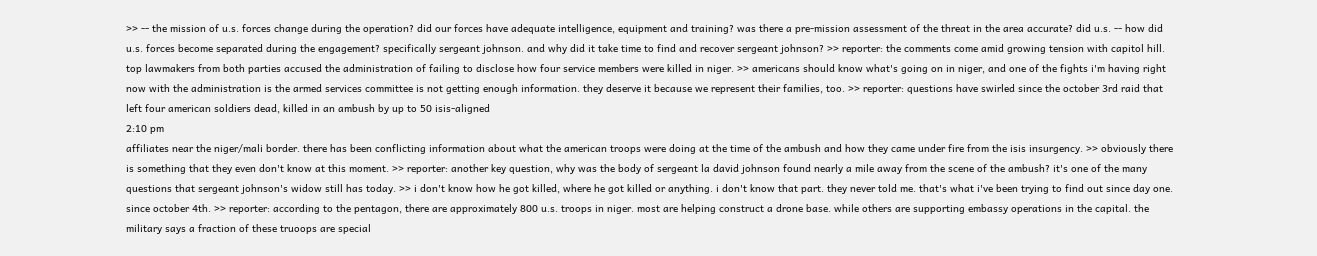>> -- the mission of u.s. forces change during the operation? did our forces have adequate intelligence, equipment and training? was there a pre-mission assessment of the threat in the area accurate? did u.s. -- how did u.s. forces become separated during the engagement? specifically sergeant johnson. and why did it take time to find and recover sergeant johnson? >> reporter: the comments come amid growing tension with capitol hill. top lawmakers from both parties accused the administration of failing to disclose how four service members were killed in niger. >> americans should know what's going on in niger, and one of the fights i'm having right now with the administration is the armed services committee is not getting enough information. they deserve it because we represent their families, too. >> reporter: questions have swirled since the october 3rd raid that left four american soldiers dead, killed in an ambush by up to 50 isis-aligned
2:10 pm
affiliates near the niger/mali border. there has been conflicting information about what the american troops were doing at the time of the ambush and how they came under fire from the isis insurgency. >> obviously there is something that they even don't know at this moment. >> reporter: another key question, why was the body of sergeant la david johnson found nearly a mile away from the scene of the ambush? it's one of the many questions that sergeant johnson's widow still has today. >> i don't know how he got killed, where he got killed or anything. i don't know that part. they never told me. that's what i've been trying to find out since day one. since october 4th. >> reporter: according to the pentagon, there are approximately 800 u.s. troops in niger. most are helping construct a drone base. while others are supporting embassy operations in the capital. the military says a fraction of these truoops are special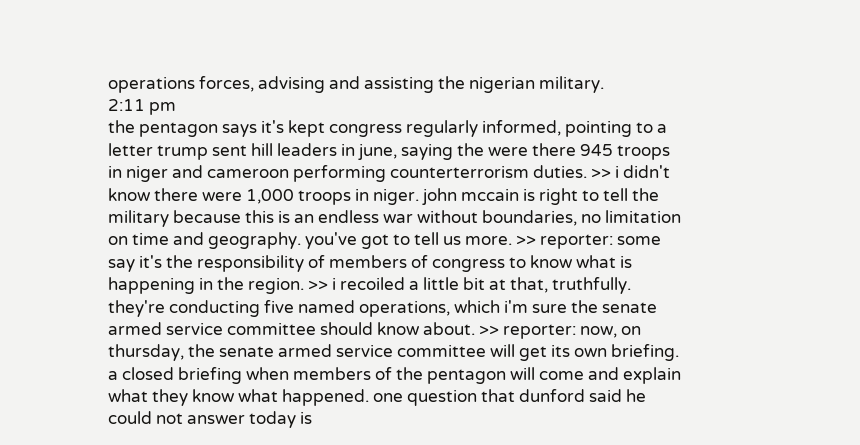operations forces, advising and assisting the nigerian military.
2:11 pm
the pentagon says it's kept congress regularly informed, pointing to a letter trump sent hill leaders in june, saying the were there 945 troops in niger and cameroon performing counterterrorism duties. >> i didn't know there were 1,000 troops in niger. john mccain is right to tell the military because this is an endless war without boundaries, no limitation on time and geography. you've got to tell us more. >> reporter: some say it's the responsibility of members of congress to know what is happening in the region. >> i recoiled a little bit at that, truthfully. they're conducting five named operations, which i'm sure the senate armed service committee should know about. >> reporter: now, on thursday, the senate armed service committee will get its own briefing. a closed briefing when members of the pentagon will come and explain what they know what happened. one question that dunford said he could not answer today is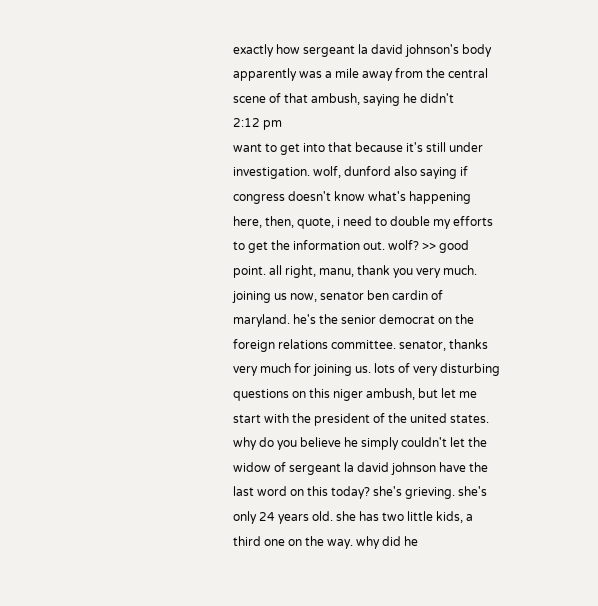exactly how sergeant la david johnson's body apparently was a mile away from the central scene of that ambush, saying he didn't
2:12 pm
want to get into that because it's still under investigation. wolf, dunford also saying if congress doesn't know what's happening here, then, quote, i need to double my efforts to get the information out. wolf? >> good point. all right, manu, thank you very much. joining us now, senator ben cardin of maryland. he's the senior democrat on the foreign relations committee. senator, thanks very much for joining us. lots of very disturbing questions on this niger ambush, but let me start with the president of the united states. why do you believe he simply couldn't let the widow of sergeant la david johnson have the last word on this today? she's grieving. she's only 24 years old. she has two little kids, a third one on the way. why did he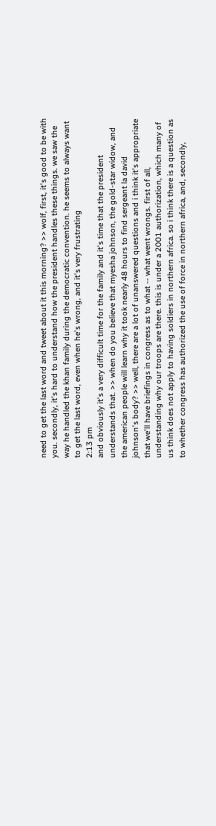need to get the last word and tweet about it this morning? >> wolf, first, it's good to be with you. secondly, it's hard to understand how the president handles these things. we saw the way he handled the khan family during the democratic convention. he seems to always want to get the last word, even when he's wrong, and it's very frustrating
2:13 pm
and obviously it's a very difficult time for the family and it's time that the president understands that. >> when do you believe that myesha johnson, the gold-star widow, and the american people will learn why it took nearly 48 hours to find sergeant la david johnson's body? >> well, there are a lot of unanswered questions and i think it's appropriate that we'll have briefings in congress as to what -- what went wrongs. first of all, understanding why our troops are there. this is under a 2001 authorization, which many of us think does not apply to having soldiers in northern africa. so i think there is a question as to whether congress has authorized the use of force in northern africa, and, secondly,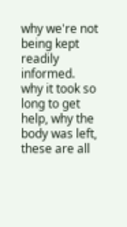why we're not being kept readily informed. why it took so long to get help, why the body was left, these are all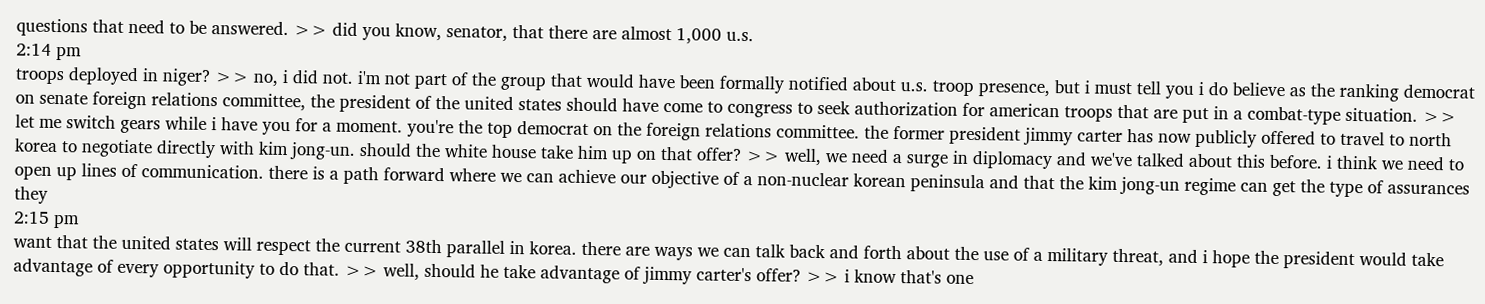questions that need to be answered. >> did you know, senator, that there are almost 1,000 u.s.
2:14 pm
troops deployed in niger? >> no, i did not. i'm not part of the group that would have been formally notified about u.s. troop presence, but i must tell you i do believe as the ranking democrat on senate foreign relations committee, the president of the united states should have come to congress to seek authorization for american troops that are put in a combat-type situation. >> let me switch gears while i have you for a moment. you're the top democrat on the foreign relations committee. the former president jimmy carter has now publicly offered to travel to north korea to negotiate directly with kim jong-un. should the white house take him up on that offer? >> well, we need a surge in diplomacy and we've talked about this before. i think we need to open up lines of communication. there is a path forward where we can achieve our objective of a non-nuclear korean peninsula and that the kim jong-un regime can get the type of assurances they
2:15 pm
want that the united states will respect the current 38th parallel in korea. there are ways we can talk back and forth about the use of a military threat, and i hope the president would take advantage of every opportunity to do that. >> well, should he take advantage of jimmy carter's offer? >> i know that's one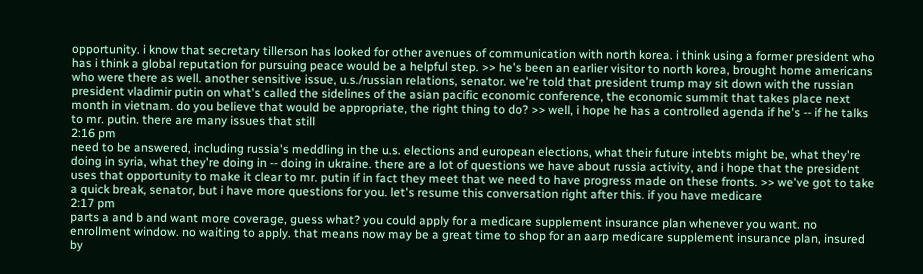opportunity. i know that secretary tillerson has looked for other avenues of communication with north korea. i think using a former president who has i think a global reputation for pursuing peace would be a helpful step. >> he's been an earlier visitor to north korea, brought home americans who were there as well. another sensitive issue, u.s./russian relations, senator. we're told that president trump may sit down with the russian president vladimir putin on what's called the sidelines of the asian pacific economic conference, the economic summit that takes place next month in vietnam. do you believe that would be appropriate, the right thing to do? >> well, i hope he has a controlled agenda if he's -- if he talks to mr. putin. there are many issues that still
2:16 pm
need to be answered, including russia's meddling in the u.s. elections and european elections, what their future intebts might be, what they're doing in syria, what they're doing in -- doing in ukraine. there are a lot of questions we have about russia activity, and i hope that the president uses that opportunity to make it clear to mr. putin if in fact they meet that we need to have progress made on these fronts. >> we've got to take a quick break, senator, but i have more questions for you. let's resume this conversation right after this. if you have medicare
2:17 pm
parts a and b and want more coverage, guess what? you could apply for a medicare supplement insurance plan whenever you want. no enrollment window. no waiting to apply. that means now may be a great time to shop for an aarp medicare supplement insurance plan, insured by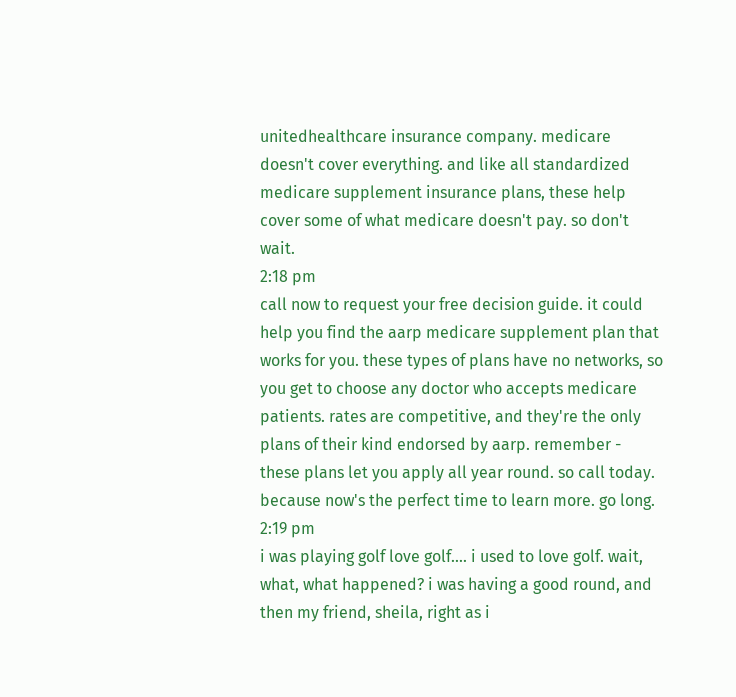unitedhealthcare insurance company. medicare doesn't cover everything. and like all standardized medicare supplement insurance plans, these help cover some of what medicare doesn't pay. so don't wait.
2:18 pm
call now to request your free decision guide. it could help you find the aarp medicare supplement plan that works for you. these types of plans have no networks, so you get to choose any doctor who accepts medicare patients. rates are competitive, and they're the only plans of their kind endorsed by aarp. remember - these plans let you apply all year round. so call today. because now's the perfect time to learn more. go long.
2:19 pm
i was playing golf love golf.... i used to love golf. wait, what, what happened? i was having a good round, and then my friend, sheila, right as i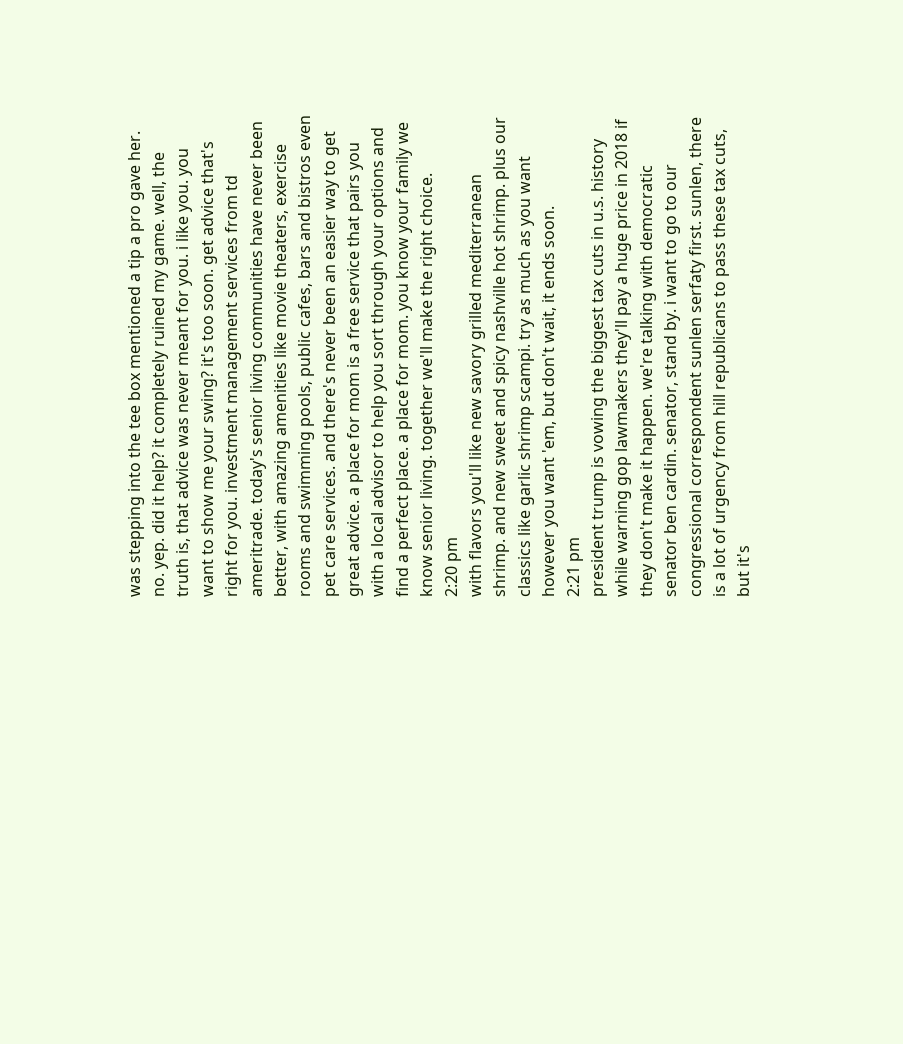was stepping into the tee box mentioned a tip a pro gave her. no. yep. did it help? it completely ruined my game. well, the truth is, that advice was never meant for you. i like you. you want to show me your swing? it's too soon. get advice that's right for you. investment management services from td ameritrade. today's senior living communities have never been better, with amazing amenities like movie theaters, exercise rooms and swimming pools, public cafes, bars and bistros even pet care services. and there's never been an easier way to get great advice. a place for mom is a free service that pairs you with a local advisor to help you sort through your options and find a perfect place. a place for mom. you know your family we know senior living. together we'll make the right choice.
2:20 pm
with flavors you'll like new savory grilled mediterranean shrimp. and new sweet and spicy nashville hot shrimp. plus our classics like garlic shrimp scampi. try as much as you want however you want 'em, but don't wait, it ends soon.
2:21 pm
president trump is vowing the biggest tax cuts in u.s. history while warning gop lawmakers they'll pay a huge price in 2018 if they don't make it happen. we're talking with democratic senator ben cardin. senator, stand by. i want to go to our congressional correspondent sunlen serfaty first. sunlen, there is a lot of urgency from hill republicans to pass these tax cuts, but it's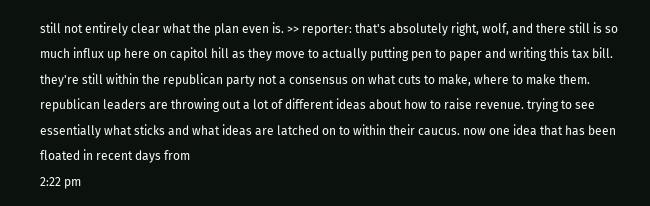still not entirely clear what the plan even is. >> reporter: that's absolutely right, wolf, and there still is so much influx up here on capitol hill as they move to actually putting pen to paper and writing this tax bill. they're still within the republican party not a consensus on what cuts to make, where to make them. republican leaders are throwing out a lot of different ideas about how to raise revenue. trying to see essentially what sticks and what ideas are latched on to within their caucus. now one idea that has been floated in recent days from
2:22 pm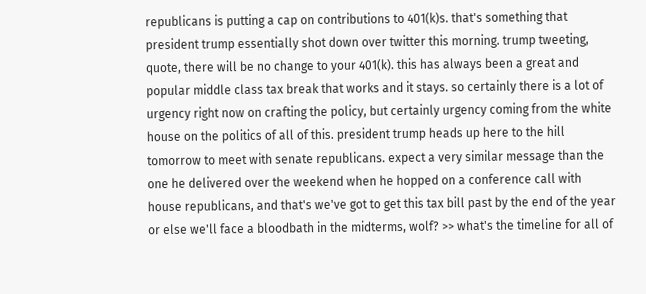republicans is putting a cap on contributions to 401(k)s. that's something that president trump essentially shot down over twitter this morning. trump tweeting, quote, there will be no change to your 401(k). this has always been a great and popular middle class tax break that works and it stays. so certainly there is a lot of urgency right now on crafting the policy, but certainly urgency coming from the white house on the politics of all of this. president trump heads up here to the hill tomorrow to meet with senate republicans. expect a very similar message than the one he delivered over the weekend when he hopped on a conference call with house republicans, and that's we've got to get this tax bill past by the end of the year or else we'll face a bloodbath in the midterms, wolf? >> what's the timeline for all of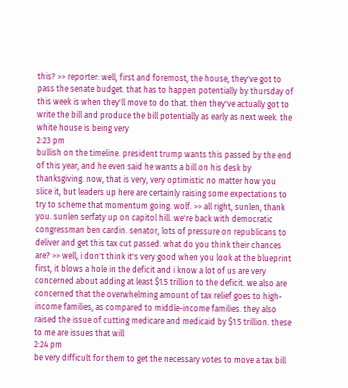this? >> reporter: well, first and foremost, the house, they've got to pass the senate budget. that has to happen potentially by thursday of this week is when they'll move to do that. then they've actually got to write the bill and produce the bill potentially as early as next week. the white house is being very
2:23 pm
bullish on the timeline. president trump wants this passed by the end of this year, and he even said he wants a bill on his desk by thanksgiving. now, that is very, very optimistic no matter how you slice it, but leaders up here are certainly raising some expectations to try to scheme that momentum going. wolf. >> all right, sunlen, thank you. sunlen serfaty up on capitol hill. we're back with democratic congressman ben cardin. senator, lots of pressure on republicans to deliver and get this tax cut passed. what do you think their chances are? >> well, i don't think it's very good when you look at the blueprint first, it blows a hole in the deficit and i know a lot of us are very concerned about adding at least $1.5 trillion to the deficit. we also are concerned that the overwhelming amount of tax relief goes to high-income families, as compared to middle-income families. they also raised the issue of cutting medicare and medicaid by $1.5 trillion. these to me are issues that will
2:24 pm
be very difficult for them to get the necessary votes to move a tax bill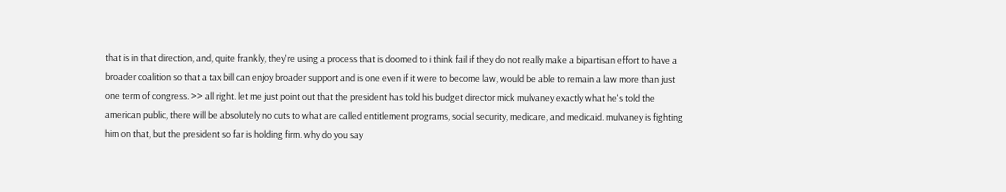that is in that direction, and, quite frankly, they're using a process that is doomed to i think fail if they do not really make a bipartisan effort to have a broader coalition so that a tax bill can enjoy broader support and is one even if it were to become law, would be able to remain a law more than just one term of congress. >> all right. let me just point out that the president has told his budget director mick mulvaney exactly what he's told the american public, there will be absolutely no cuts to what are called entitlement programs, social security, medicare, and medicaid. mulvaney is fighting him on that, but the president so far is holding firm. why do you say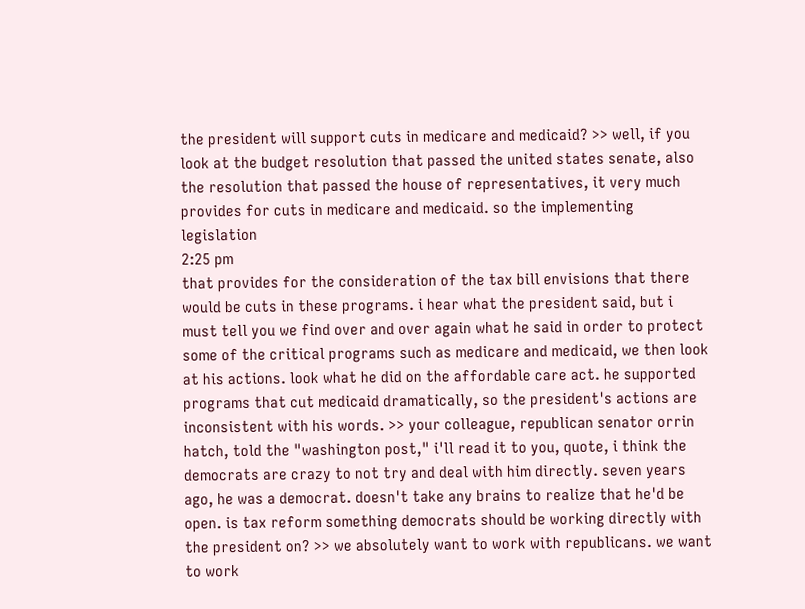the president will support cuts in medicare and medicaid? >> well, if you look at the budget resolution that passed the united states senate, also the resolution that passed the house of representatives, it very much provides for cuts in medicare and medicaid. so the implementing legislation
2:25 pm
that provides for the consideration of the tax bill envisions that there would be cuts in these programs. i hear what the president said, but i must tell you we find over and over again what he said in order to protect some of the critical programs such as medicare and medicaid, we then look at his actions. look what he did on the affordable care act. he supported programs that cut medicaid dramatically, so the president's actions are inconsistent with his words. >> your colleague, republican senator orrin hatch, told the "washington post," i'll read it to you, quote, i think the democrats are crazy to not try and deal with him directly. seven years ago, he was a democrat. doesn't take any brains to realize that he'd be open. is tax reform something democrats should be working directly with the president on? >> we absolutely want to work with republicans. we want to work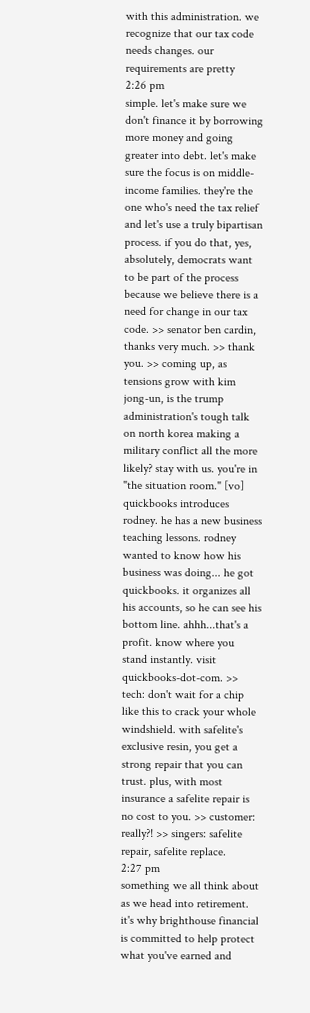with this administration. we recognize that our tax code needs changes. our requirements are pretty
2:26 pm
simple. let's make sure we don't finance it by borrowing more money and going greater into debt. let's make sure the focus is on middle-income families. they're the one who's need the tax relief and let's use a truly bipartisan process. if you do that, yes, absolutely, democrats want to be part of the process because we believe there is a need for change in our tax code. >> senator ben cardin, thanks very much. >> thank you. >> coming up, as tensions grow with kim jong-un, is the trump administration's tough talk on north korea making a military conflict all the more likely? stay with us. you're in "the situation room." [vo] quickbooks introduces rodney. he has a new business teaching lessons. rodney wanted to know how his business was doing... he got quickbooks. it organizes all his accounts, so he can see his bottom line. ahhh...that's a profit. know where you stand instantly. visit quickbooks-dot-com. >> tech: don't wait for a chip like this to crack your whole windshield. with safelite's exclusive resin, you get a strong repair that you can trust. plus, with most insurance a safelite repair is no cost to you. >> customer: really?! >> singers: safelite repair, safelite replace.
2:27 pm
something we all think about as we head into retirement. it's why brighthouse financial is committed to help protect what you've earned and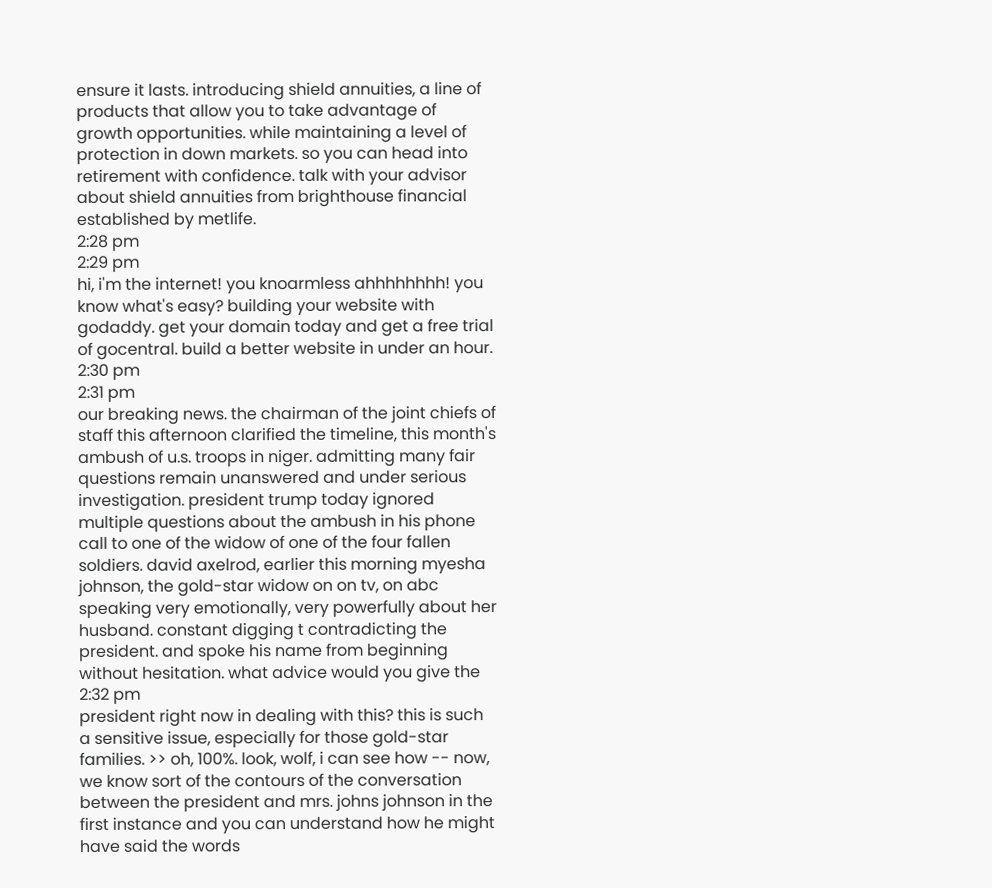ensure it lasts. introducing shield annuities, a line of products that allow you to take advantage of growth opportunities. while maintaining a level of protection in down markets. so you can head into retirement with confidence. talk with your advisor about shield annuities from brighthouse financial established by metlife.
2:28 pm
2:29 pm
hi, i'm the internet! you knoarmless ahhhhhhhh! you know what's easy? building your website with godaddy. get your domain today and get a free trial of gocentral. build a better website in under an hour.
2:30 pm
2:31 pm
our breaking news. the chairman of the joint chiefs of staff this afternoon clarified the timeline, this month's ambush of u.s. troops in niger. admitting many fair questions remain unanswered and under serious investigation. president trump today ignored multiple questions about the ambush in his phone call to one of the widow of one of the four fallen soldiers. david axelrod, earlier this morning myesha johnson, the gold-star widow on on tv, on abc speaking very emotionally, very powerfully about her husband. constant digging t contradicting the president. and spoke his name from beginning without hesitation. what advice would you give the
2:32 pm
president right now in dealing with this? this is such a sensitive issue, especially for those gold-star families. >> oh, 100%. look, wolf, i can see how -- now, we know sort of the contours of the conversation between the president and mrs. johns johnson in the first instance and you can understand how he might have said the words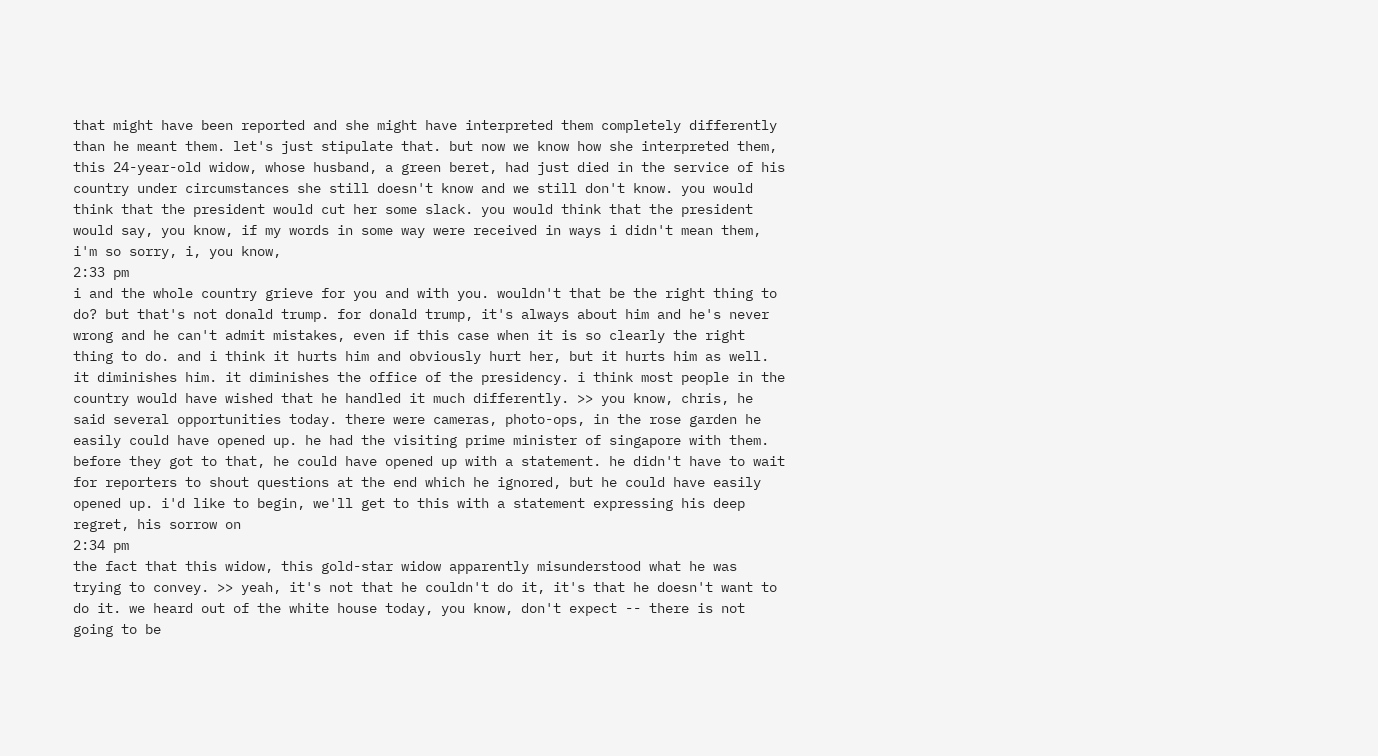that might have been reported and she might have interpreted them completely differently than he meant them. let's just stipulate that. but now we know how she interpreted them, this 24-year-old widow, whose husband, a green beret, had just died in the service of his country under circumstances she still doesn't know and we still don't know. you would think that the president would cut her some slack. you would think that the president would say, you know, if my words in some way were received in ways i didn't mean them, i'm so sorry, i, you know,
2:33 pm
i and the whole country grieve for you and with you. wouldn't that be the right thing to do? but that's not donald trump. for donald trump, it's always about him and he's never wrong and he can't admit mistakes, even if this case when it is so clearly the right thing to do. and i think it hurts him and obviously hurt her, but it hurts him as well. it diminishes him. it diminishes the office of the presidency. i think most people in the country would have wished that he handled it much differently. >> you know, chris, he said several opportunities today. there were cameras, photo-ops, in the rose garden he easily could have opened up. he had the visiting prime minister of singapore with them. before they got to that, he could have opened up with a statement. he didn't have to wait for reporters to shout questions at the end which he ignored, but he could have easily opened up. i'd like to begin, we'll get to this with a statement expressing his deep regret, his sorrow on
2:34 pm
the fact that this widow, this gold-star widow apparently misunderstood what he was trying to convey. >> yeah, it's not that he couldn't do it, it's that he doesn't want to do it. we heard out of the white house today, you know, don't expect -- there is not going to be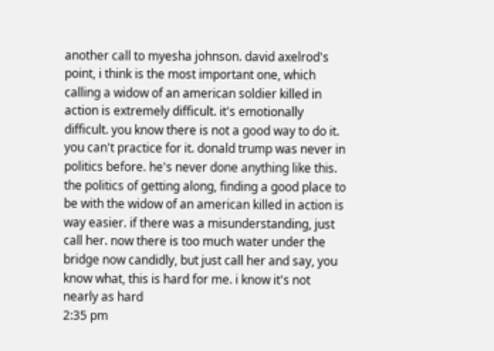another call to myesha johnson. david axelrod's point, i think is the most important one, which calling a widow of an american soldier killed in action is extremely difficult. it's emotionally difficult. you know there is not a good way to do it. you can't practice for it. donald trump was never in politics before. he's never done anything like this. the politics of getting along, finding a good place to be with the widow of an american killed in action is way easier. if there was a misunderstanding, just call her. now there is too much water under the bridge now candidly, but just call her and say, you know what, this is hard for me. i know it's not nearly as hard
2:35 pm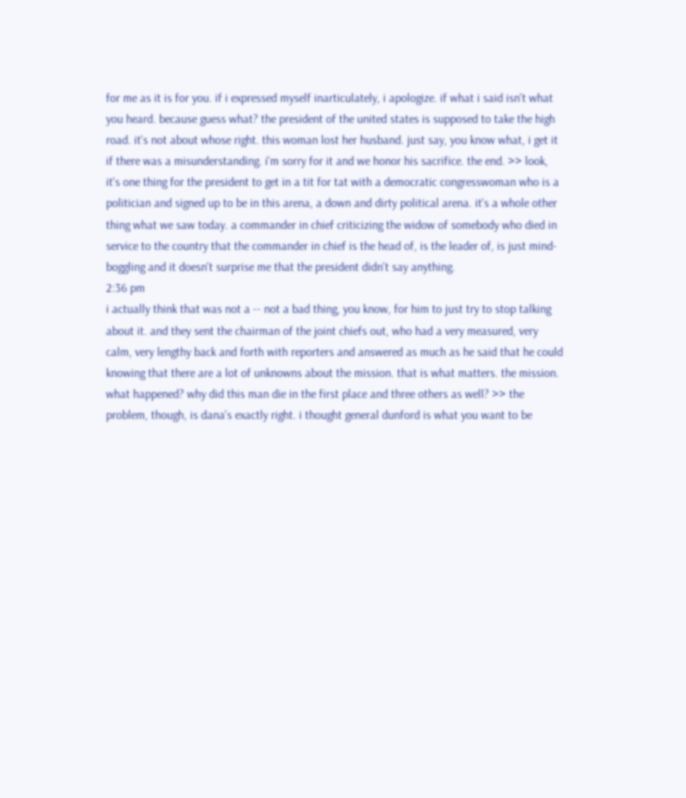for me as it is for you. if i expressed myself inarticulately, i apologize. if what i said isn't what you heard. because guess what? the president of the united states is supposed to take the high road. it's not about whose right. this woman lost her husband. just say, you know what, i get it if there was a misunderstanding. i'm sorry for it and we honor his sacrifice. the end. >> look, it's one thing for the president to get in a tit for tat with a democratic congresswoman who is a politician and signed up to be in this arena, a down and dirty political arena. it's a whole other thing what we saw today. a commander in chief criticizing the widow of somebody who died in service to the country that the commander in chief is the head of, is the leader of, is just mind-boggling and it doesn't surprise me that the president didn't say anything.
2:36 pm
i actually think that was not a -- not a bad thing, you know, for him to just try to stop talking about it. and they sent the chairman of the joint chiefs out, who had a very measured, very calm, very lengthy back and forth with reporters and answered as much as he said that he could knowing that there are a lot of unknowns about the mission. that is what matters. the mission. what happened? why did this man die in the first place and three others as well? >> the problem, though, is dana's exactly right. i thought general dunford is what you want to be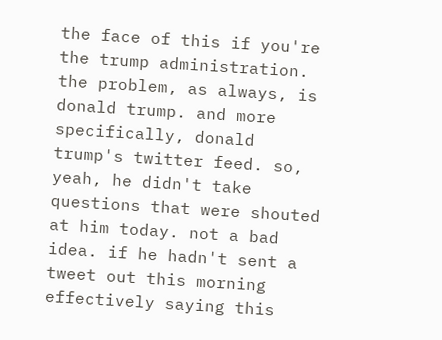the face of this if you're the trump administration. the problem, as always, is donald trump. and more specifically, donald trump's twitter feed. so, yeah, he didn't take questions that were shouted at him today. not a bad idea. if he hadn't sent a tweet out this morning effectively saying this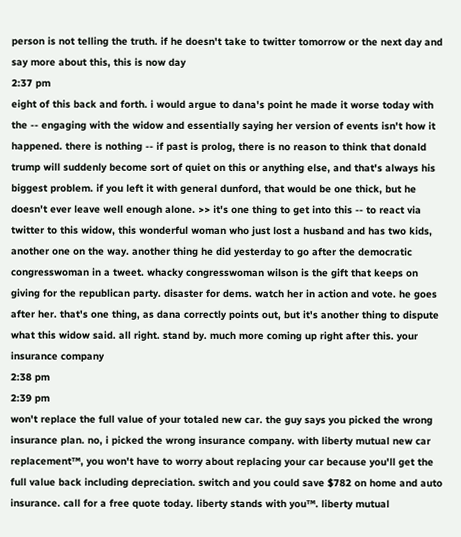person is not telling the truth. if he doesn't take to twitter tomorrow or the next day and say more about this, this is now day
2:37 pm
eight of this back and forth. i would argue to dana's point he made it worse today with the -- engaging with the widow and essentially saying her version of events isn't how it happened. there is nothing -- if past is prolog, there is no reason to think that donald trump will suddenly become sort of quiet on this or anything else, and that's always his biggest problem. if you left it with general dunford, that would be one thick, but he doesn't ever leave well enough alone. >> it's one thing to get into this -- to react via twitter to this widow, this wonderful woman who just lost a husband and has two kids, another one on the way. another thing he did yesterday to go after the democratic congresswoman in a tweet. whacky congresswoman wilson is the gift that keeps on giving for the republican party. disaster for dems. watch her in action and vote. he goes after her. that's one thing, as dana correctly points out, but it's another thing to dispute what this widow said. all right. stand by. much more coming up right after this. your insurance company
2:38 pm
2:39 pm
won't replace the full value of your totaled new car. the guy says you picked the wrong insurance plan. no, i picked the wrong insurance company. with liberty mutual new car replacement™, you won't have to worry about replacing your car because you'll get the full value back including depreciation. switch and you could save $782 on home and auto insurance. call for a free quote today. liberty stands with you™. liberty mutual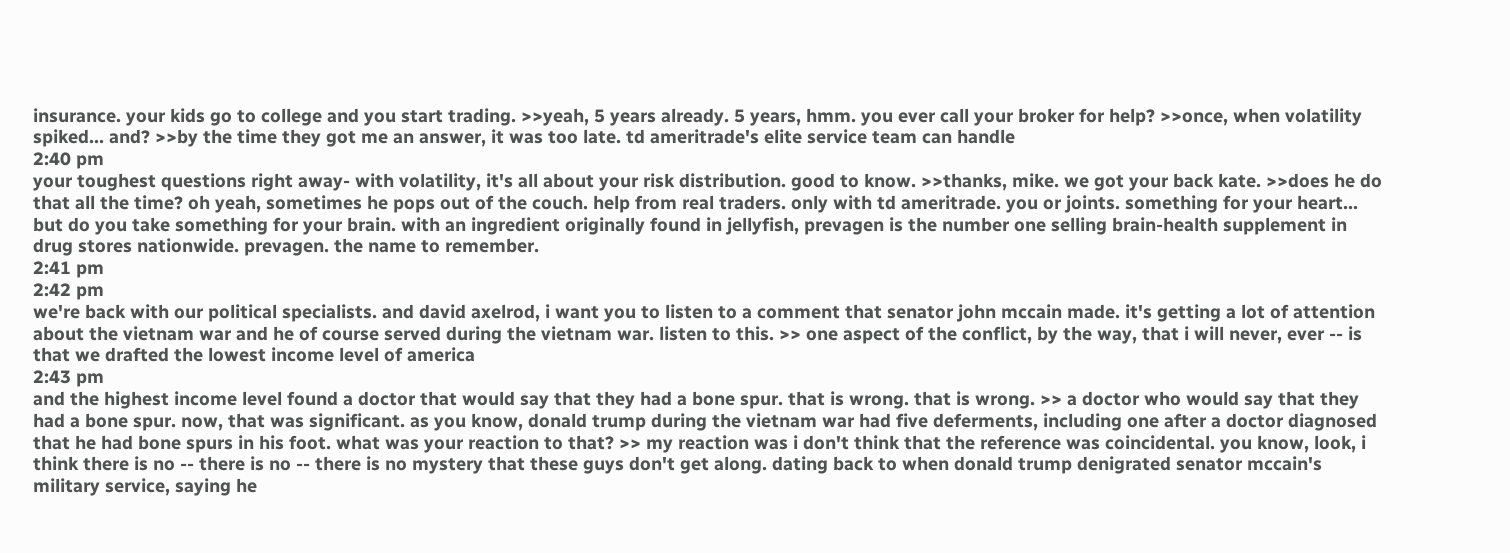insurance. your kids go to college and you start trading. >>yeah, 5 years already. 5 years, hmm. you ever call your broker for help? >>once, when volatility spiked... and? >>by the time they got me an answer, it was too late. td ameritrade's elite service team can handle
2:40 pm
your toughest questions right away- with volatility, it's all about your risk distribution. good to know. >>thanks, mike. we got your back kate. >>does he do that all the time? oh yeah, sometimes he pops out of the couch. help from real traders. only with td ameritrade. you or joints. something for your heart... but do you take something for your brain. with an ingredient originally found in jellyfish, prevagen is the number one selling brain-health supplement in drug stores nationwide. prevagen. the name to remember.
2:41 pm
2:42 pm
we're back with our political specialists. and david axelrod, i want you to listen to a comment that senator john mccain made. it's getting a lot of attention about the vietnam war and he of course served during the vietnam war. listen to this. >> one aspect of the conflict, by the way, that i will never, ever -- is that we drafted the lowest income level of america
2:43 pm
and the highest income level found a doctor that would say that they had a bone spur. that is wrong. that is wrong. >> a doctor who would say that they had a bone spur. now, that was significant. as you know, donald trump during the vietnam war had five deferments, including one after a doctor diagnosed that he had bone spurs in his foot. what was your reaction to that? >> my reaction was i don't think that the reference was coincidental. you know, look, i think there is no -- there is no -- there is no mystery that these guys don't get along. dating back to when donald trump denigrated senator mccain's military service, saying he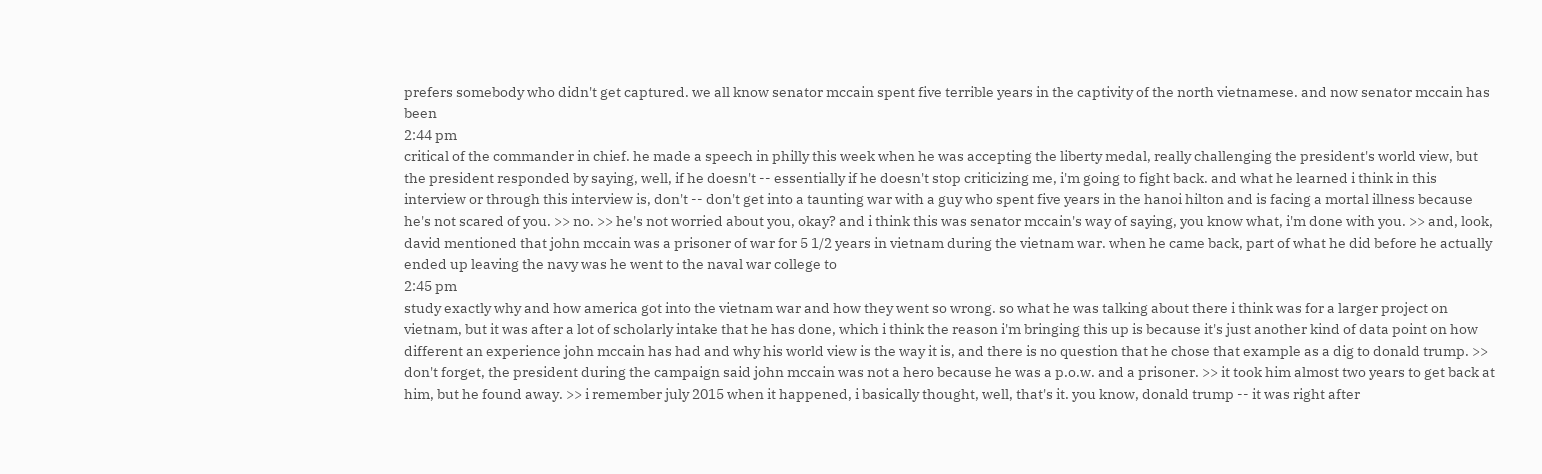prefers somebody who didn't get captured. we all know senator mccain spent five terrible years in the captivity of the north vietnamese. and now senator mccain has been
2:44 pm
critical of the commander in chief. he made a speech in philly this week when he was accepting the liberty medal, really challenging the president's world view, but the president responded by saying, well, if he doesn't -- essentially if he doesn't stop criticizing me, i'm going to fight back. and what he learned i think in this interview or through this interview is, don't -- don't get into a taunting war with a guy who spent five years in the hanoi hilton and is facing a mortal illness because he's not scared of you. >> no. >> he's not worried about you, okay? and i think this was senator mccain's way of saying, you know what, i'm done with you. >> and, look, david mentioned that john mccain was a prisoner of war for 5 1/2 years in vietnam during the vietnam war. when he came back, part of what he did before he actually ended up leaving the navy was he went to the naval war college to
2:45 pm
study exactly why and how america got into the vietnam war and how they went so wrong. so what he was talking about there i think was for a larger project on vietnam, but it was after a lot of scholarly intake that he has done, which i think the reason i'm bringing this up is because it's just another kind of data point on how different an experience john mccain has had and why his world view is the way it is, and there is no question that he chose that example as a dig to donald trump. >> don't forget, the president during the campaign said john mccain was not a hero because he was a p.o.w. and a prisoner. >> it took him almost two years to get back at him, but he found away. >> i remember july 2015 when it happened, i basically thought, well, that's it. you know, donald trump -- it was right after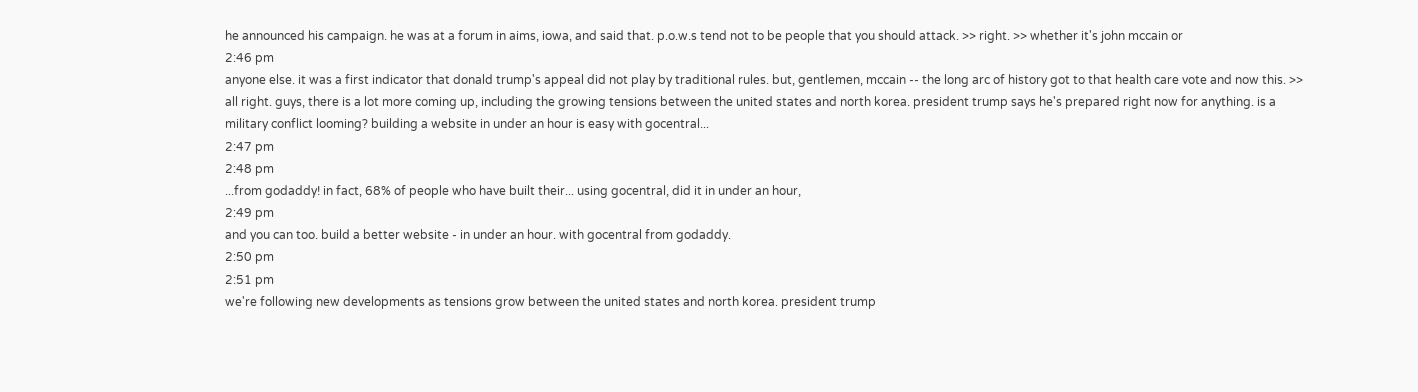he announced his campaign. he was at a forum in aims, iowa, and said that. p.o.w.s tend not to be people that you should attack. >> right. >> whether it's john mccain or
2:46 pm
anyone else. it was a first indicator that donald trump's appeal did not play by traditional rules. but, gentlemen, mccain -- the long arc of history got to that health care vote and now this. >> all right. guys, there is a lot more coming up, including the growing tensions between the united states and north korea. president trump says he's prepared right now for anything. is a military conflict looming? building a website in under an hour is easy with gocentral...
2:47 pm
2:48 pm
...from godaddy! in fact, 68% of people who have built their... using gocentral, did it in under an hour,
2:49 pm
and you can too. build a better website - in under an hour. with gocentral from godaddy.
2:50 pm
2:51 pm
we're following new developments as tensions grow between the united states and north korea. president trump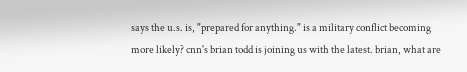says the u.s. is, "prepared for anything." is a military conflict becoming more likely? cnn's brian todd is joining us with the latest. brian, what are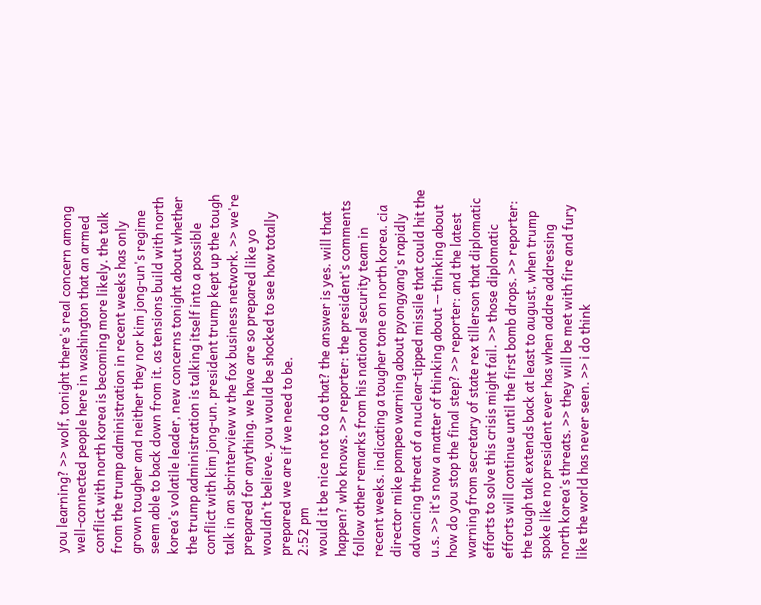you learning? >> wolf, tonight there's real concern among well-connected people here in washington that an armed conflict with north korea is becoming more likely. the talk from the trump administration in recent weeks has only grown tougher and neither they nor kim jong-un's regime seem able to back down from it. as tensions build with north korea's volatile leader, new concerns tonight about whether the trump administration is talking itself into a possible conflict with kim jong-un. president trump kept up the tough talk in an sbrinterview w the fox business network. >> we're prepared for anything. we have are so prepared like yo wouldn't believe. you would be shocked to see how totally prepared we are if we need to be.
2:52 pm
would it be nice not to do that? the answer is yes. will that happen? who knows. >> reporter: the president's comments follow other remarks from his national security team in recent weeks. indicating a tougher tone on north korea. cia director mike pompeo warning about pyongyang's rapidly advancing threat of a nuclear-tipped missile that could hit the u.s. >> it's now a matter of thinking about -- thinking about how do you stop the final step? >> reporter: and the latest warning from secretary of state rex tillerson that diplomatic efforts to solve this crisis might fail. >> those diplomatic efforts will continue until the first bomb drops. >> reporter: the tough talk extends back at least to august, when trump spoke like no president ever has when addre addressing north korea's threats. >> they will be met with fire and fury like the world has never seen. >> i do think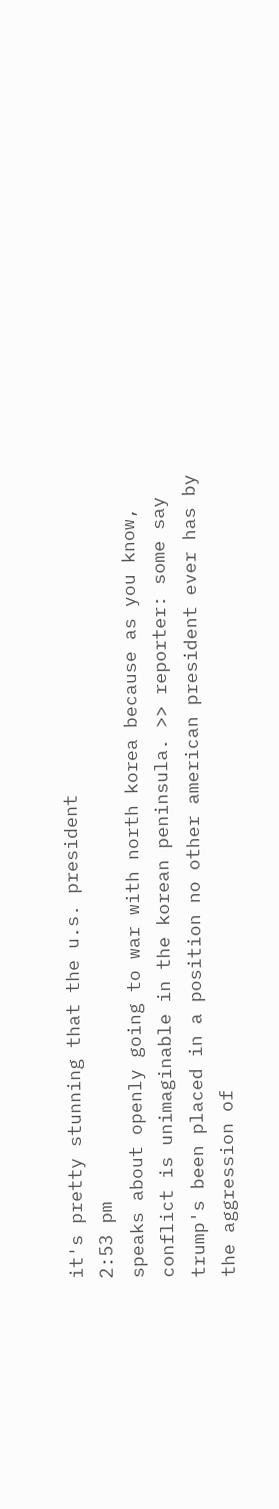it's pretty stunning that the u.s. president
2:53 pm
speaks about openly going to war with north korea because as you know, conflict is unimaginable in the korean peninsula. >> reporter: some say trump's been placed in a position no other american president ever has by the aggression of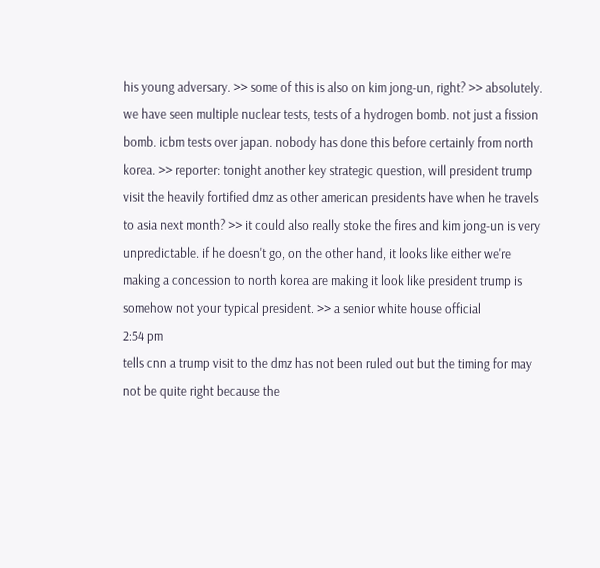his young adversary. >> some of this is also on kim jong-un, right? >> absolutely. we have seen multiple nuclear tests, tests of a hydrogen bomb. not just a fission bomb. icbm tests over japan. nobody has done this before certainly from north korea. >> reporter: tonight another key strategic question, will president trump visit the heavily fortified dmz as other american presidents have when he travels to asia next month? >> it could also really stoke the fires and kim jong-un is very unpredictable. if he doesn't go, on the other hand, it looks like either we're making a concession to north korea are making it look like president trump is somehow not your typical president. >> a senior white house official
2:54 pm
tells cnn a trump visit to the dmz has not been ruled out but the timing for may not be quite right because the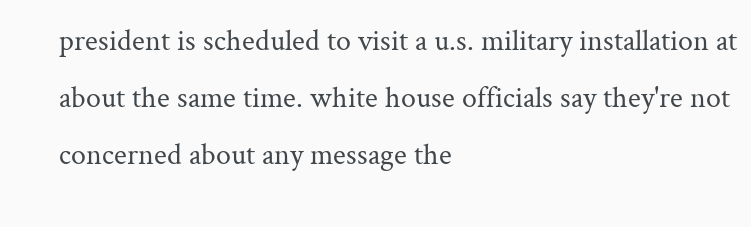president is scheduled to visit a u.s. military installation at about the same time. white house officials say they're not concerned about any message the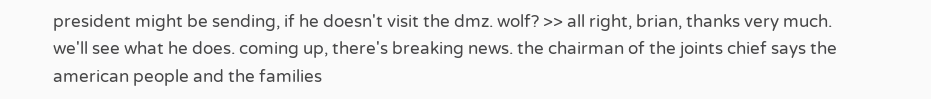president might be sending, if he doesn't visit the dmz. wolf? >> all right, brian, thanks very much. we'll see what he does. coming up, there's breaking news. the chairman of the joints chief says the american people and the families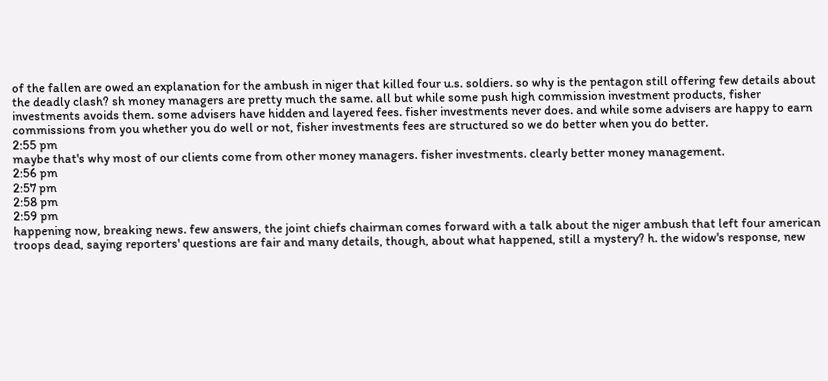of the fallen are owed an explanation for the ambush in niger that killed four u.s. soldiers. so why is the pentagon still offering few details about the deadly clash? sh money managers are pretty much the same. all but while some push high commission investment products, fisher investments avoids them. some advisers have hidden and layered fees. fisher investments never does. and while some advisers are happy to earn commissions from you whether you do well or not, fisher investments fees are structured so we do better when you do better.
2:55 pm
maybe that's why most of our clients come from other money managers. fisher investments. clearly better money management.
2:56 pm
2:57 pm
2:58 pm
2:59 pm
happening now, breaking news. few answers, the joint chiefs chairman comes forward with a talk about the niger ambush that left four american troops dead, saying reporters' questions are fair and many details, though, about what happened, still a mystery? h. the widow's response, new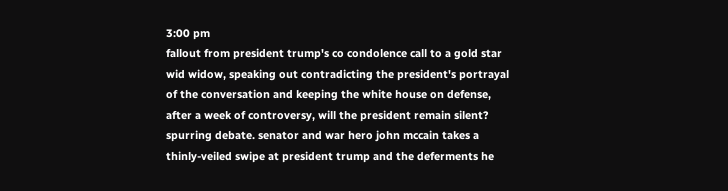3:00 pm
fallout from president trump's co condolence call to a gold star wid widow, speaking out contradicting the president's portrayal of the conversation and keeping the white house on defense, after a week of controversy, will the president remain silent? spurring debate. senator and war hero john mccain takes a thinly-veiled swipe at president trump and the deferments he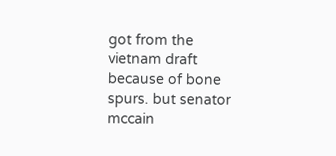got from the vietnam draft because of bone spurs. but senator mccain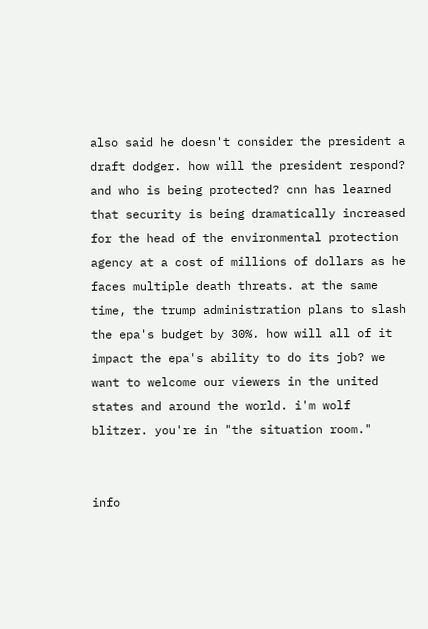also said he doesn't consider the president a draft dodger. how will the president respond? and who is being protected? cnn has learned that security is being dramatically increased for the head of the environmental protection agency at a cost of millions of dollars as he faces multiple death threats. at the same time, the trump administration plans to slash the epa's budget by 30%. how will all of it impact the epa's ability to do its job? we want to welcome our viewers in the united states and around the world. i'm wolf blitzer. you're in "the situation room."


info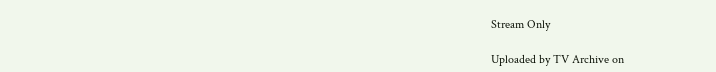Stream Only

Uploaded by TV Archive on